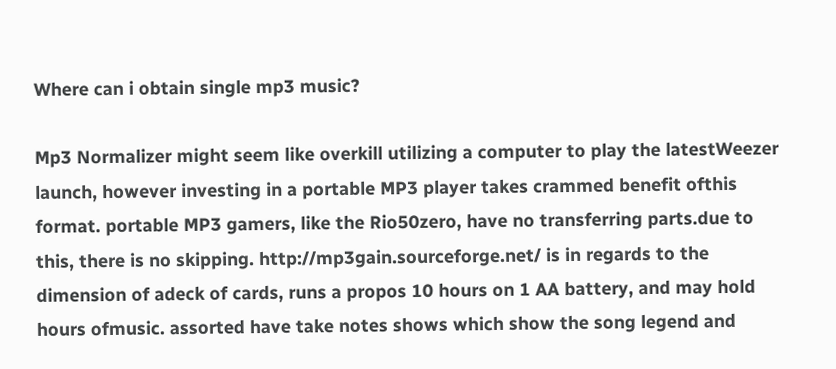Where can i obtain single mp3 music?

Mp3 Normalizer might seem like overkill utilizing a computer to play the latestWeezer launch, however investing in a portable MP3 player takes crammed benefit ofthis format. portable MP3 gamers, like the Rio50zero, have no transferring parts.due to this, there is no skipping. http://mp3gain.sourceforge.net/ is in regards to the dimension of adeck of cards, runs a propos 10 hours on 1 AA battery, and may hold hours ofmusic. assorted have take notes shows which show the song legend and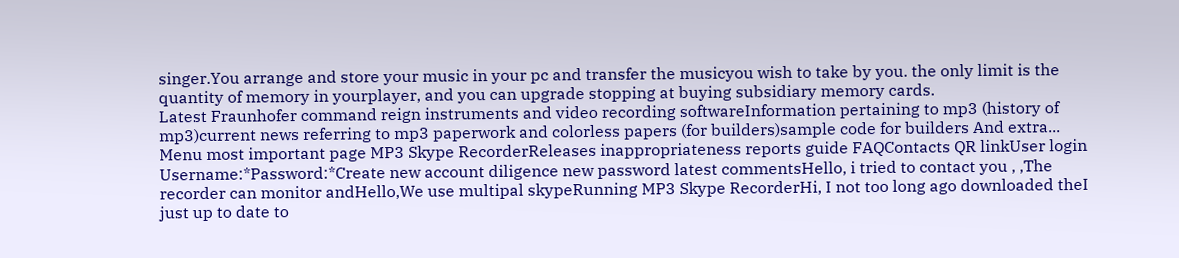singer.You arrange and store your music in your pc and transfer the musicyou wish to take by you. the only limit is the quantity of memory in yourplayer, and you can upgrade stopping at buying subsidiary memory cards.
Latest Fraunhofer command reign instruments and video recording softwareInformation pertaining to mp3 (history of mp3)current news referring to mp3 paperwork and colorless papers (for builders)sample code for builders And extra...
Menu most important page MP3 Skype RecorderReleases inappropriateness reports guide FAQContacts QR linkUser login Username:*Password:*Create new account diligence new password latest commentsHello, i tried to contact you , ,The recorder can monitor andHello,We use multipal skypeRunning MP3 Skype RecorderHi, I not too long ago downloaded theI just up to date to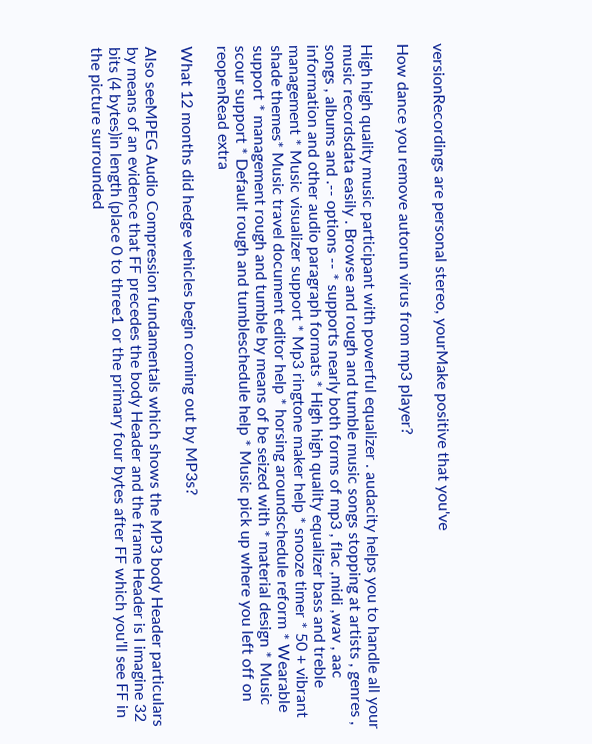versionRecordings are personal stereo, yourMake positive that you've

How dance you remove autorun virus from mp3 player?

High high quality music participant with powerful equalizer . audacity helps you to handle all your music recordsdata easily . Browse and rough and tumble music songs stopping at artists , genres , songs , albums and .-- options -- * supports nearly both forms of mp3 , flac ,midi ,wav , aac information and other audio paragraph formats * High high quality equalizer bass and treble management * Music visualizer support * Mp3 ringtone maker help * snooze timer * 50 + vibrant shade themes* Music travel document editor help * horsing aroundschedule reform * Wearable support * management rough and tumble by means of be seized with * material design * Music scour support * Default rough and tumbleschedule help * Music pick up where you left off on reopenRead extra

What 12 months did hedge vehicles begin coming out by MP3s?

Also seeMPEG Audio Compression fundamentals which shows the MP3 body Header particulars by means of an evidence that FF precedes the body Header and the frame Header is I imagine 32 bits (4 bytes)in length (place 0 to three1 or the primary four bytes after FF which you'll see FF in the picture surrounded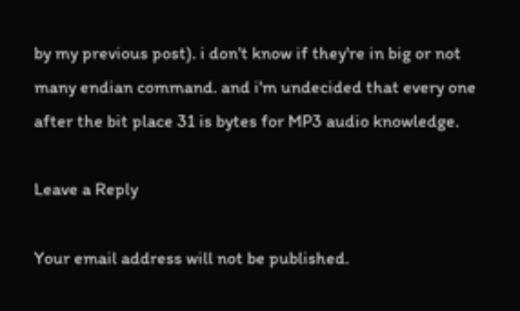by my previous post). i don't know if they're in big or not many endian command. and i'm undecided that every one after the bit place 31 is bytes for MP3 audio knowledge.

Leave a Reply

Your email address will not be published.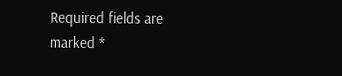Required fields are marked *